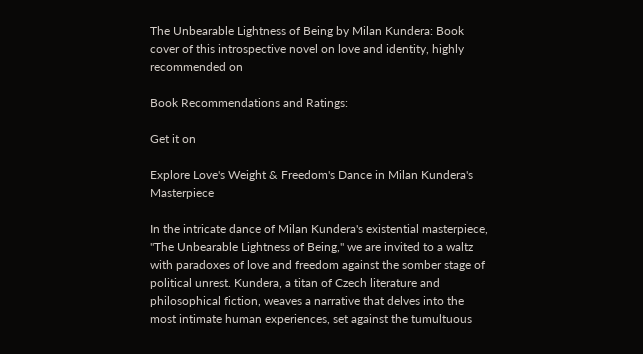The Unbearable Lightness of Being by Milan Kundera: Book cover of this introspective novel on love and identity, highly recommended on

Book Recommendations and Ratings:

Get it on

Explore Love's Weight & Freedom's Dance in Milan Kundera's Masterpiece

In the intricate dance of Milan Kundera's existential masterpiece, "The Unbearable Lightness of Being," we are invited to a waltz with paradoxes of love and freedom against the somber stage of political unrest. Kundera, a titan of Czech literature and philosophical fiction, weaves a narrative that delves into the most intimate human experiences, set against the tumultuous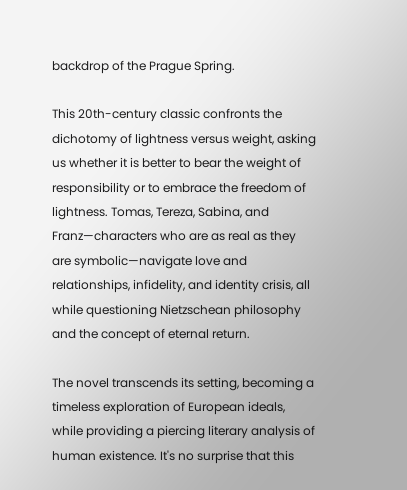backdrop of the Prague Spring.

This 20th-century classic confronts the dichotomy of lightness versus weight, asking us whether it is better to bear the weight of responsibility or to embrace the freedom of lightness. Tomas, Tereza, Sabina, and Franz—characters who are as real as they are symbolic—navigate love and relationships, infidelity, and identity crisis, all while questioning Nietzschean philosophy and the concept of eternal return.

The novel transcends its setting, becoming a timeless exploration of European ideals, while providing a piercing literary analysis of human existence. It's no surprise that this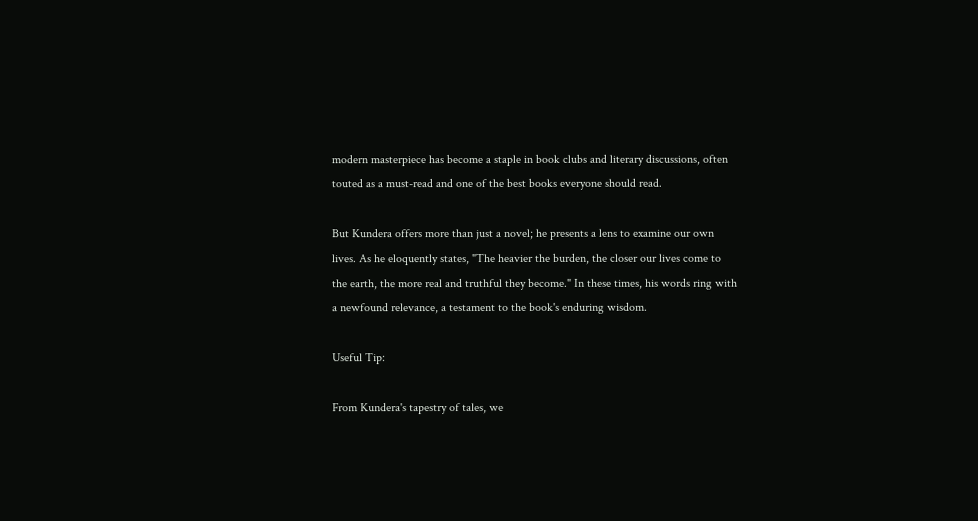modern masterpiece has become a staple in book clubs and literary discussions, often touted as a must-read and one of the best books everyone should read.

But Kundera offers more than just a novel; he presents a lens to examine our own lives. As he eloquently states, "The heavier the burden, the closer our lives come to the earth, the more real and truthful they become." In these times, his words ring with a newfound relevance, a testament to the book's enduring wisdom.

Useful Tip:

From Kundera's tapestry of tales, we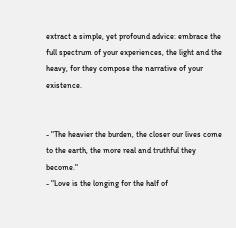extract a simple, yet profound advice: embrace the full spectrum of your experiences, the light and the heavy, for they compose the narrative of your existence.


- "The heavier the burden, the closer our lives come to the earth, the more real and truthful they become."
- "Love is the longing for the half of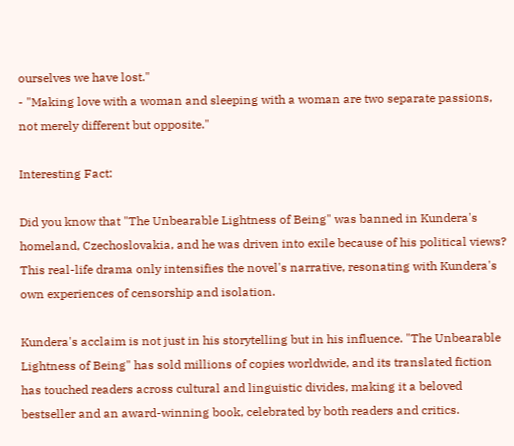ourselves we have lost."
- "Making love with a woman and sleeping with a woman are two separate passions, not merely different but opposite."

Interesting Fact:

Did you know that "The Unbearable Lightness of Being" was banned in Kundera's homeland, Czechoslovakia, and he was driven into exile because of his political views? This real-life drama only intensifies the novel's narrative, resonating with Kundera's own experiences of censorship and isolation.

Kundera's acclaim is not just in his storytelling but in his influence. "The Unbearable Lightness of Being" has sold millions of copies worldwide, and its translated fiction has touched readers across cultural and linguistic divides, making it a beloved bestseller and an award-winning book, celebrated by both readers and critics.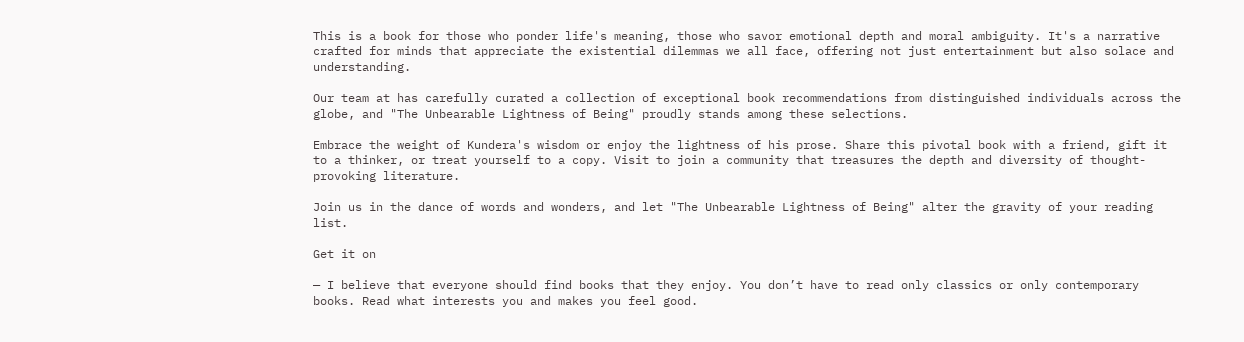This is a book for those who ponder life's meaning, those who savor emotional depth and moral ambiguity. It's a narrative crafted for minds that appreciate the existential dilemmas we all face, offering not just entertainment but also solace and understanding.

Our team at has carefully curated a collection of exceptional book recommendations from distinguished individuals across the globe, and "The Unbearable Lightness of Being" proudly stands among these selections.

Embrace the weight of Kundera's wisdom or enjoy the lightness of his prose. Share this pivotal book with a friend, gift it to a thinker, or treat yourself to a copy. Visit to join a community that treasures the depth and diversity of thought-provoking literature.

Join us in the dance of words and wonders, and let "The Unbearable Lightness of Being" alter the gravity of your reading list.

Get it on

— I believe that everyone should find books that they enjoy. You don’t have to read only classics or only contemporary books. Read what interests you and makes you feel good.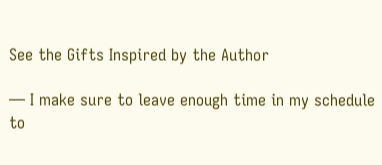See the Gifts Inspired by the Author

— I make sure to leave enough time in my schedule to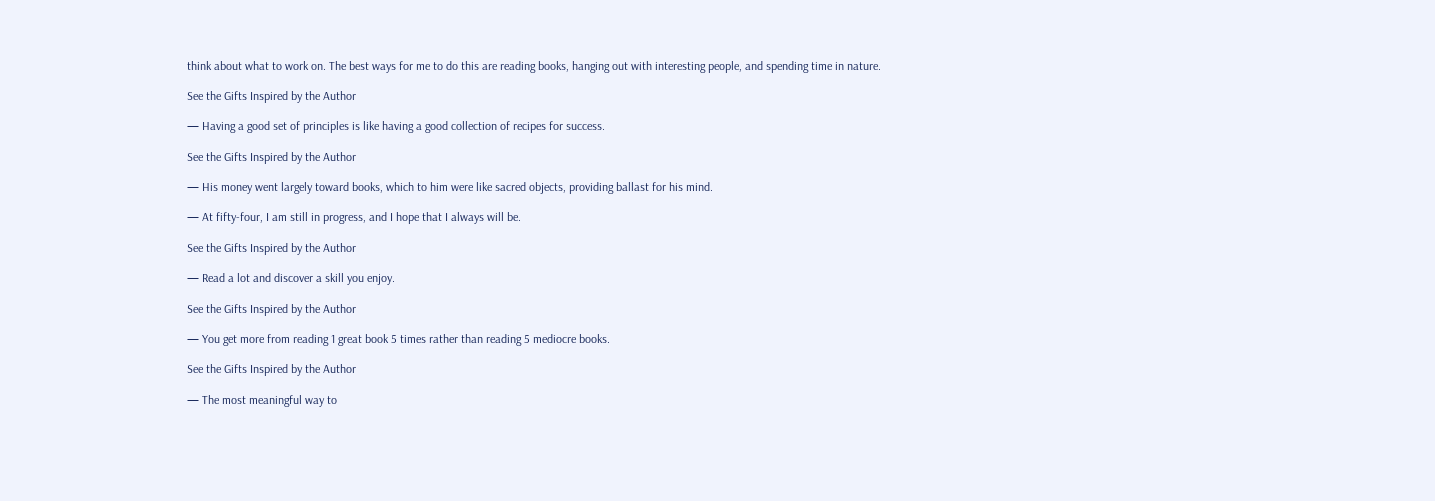think about what to work on. The best ways for me to do this are reading books, hanging out with interesting people, and spending time in nature.

See the Gifts Inspired by the Author

— Having a good set of principles is like having a good collection of recipes for success.

See the Gifts Inspired by the Author

— His money went largely toward books, which to him were like sacred objects, providing ballast for his mind.

— At fifty-four, I am still in progress, and I hope that I always will be.

See the Gifts Inspired by the Author

— Read a lot and discover a skill you enjoy.

See the Gifts Inspired by the Author

— You get more from reading 1 great book 5 times rather than reading 5 mediocre books.

See the Gifts Inspired by the Author

— The most meaningful way to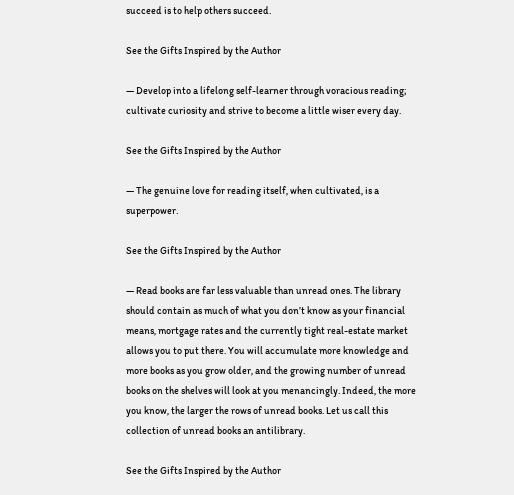succeed is to help others succeed.

See the Gifts Inspired by the Author

— Develop into a lifelong self-learner through voracious reading; cultivate curiosity and strive to become a little wiser every day.

See the Gifts Inspired by the Author

— The genuine love for reading itself, when cultivated, is a superpower.

See the Gifts Inspired by the Author

— Read books are far less valuable than unread ones. The library should contain as much of what you don’t know as your financial means, mortgage rates and the currently tight real-estate market allows you to put there. You will accumulate more knowledge and more books as you grow older, and the growing number of unread books on the shelves will look at you menancingly. Indeed, the more you know, the larger the rows of unread books. Let us call this collection of unread books an antilibrary.

See the Gifts Inspired by the Author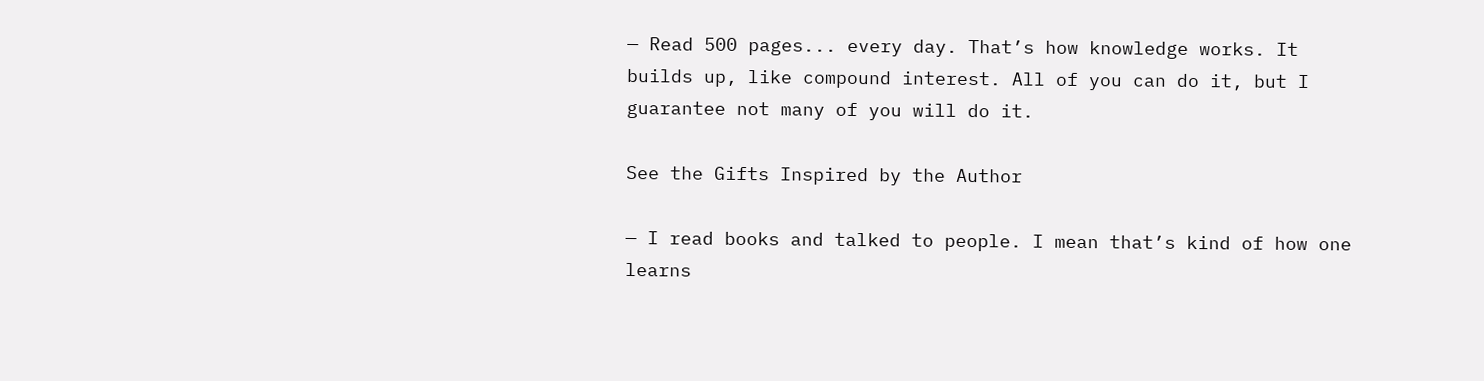— Read 500 pages... every day. That’s how knowledge works. It builds up, like compound interest. All of you can do it, but I guarantee not many of you will do it.

See the Gifts Inspired by the Author

— I read books and talked to people. I mean that’s kind of how one learns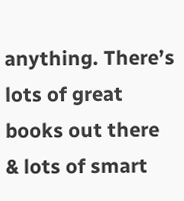anything. There’s lots of great books out there & lots of smart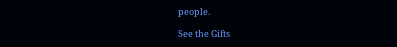people.

See the Gifts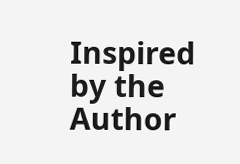Inspired by the Author